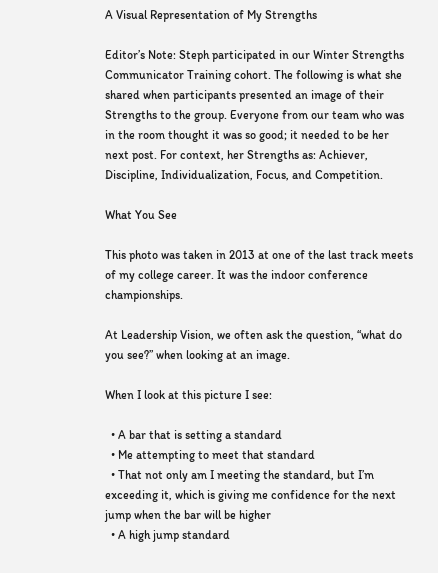A Visual Representation of My Strengths

Editor’s Note: Steph participated in our Winter Strengths Communicator Training cohort. The following is what she shared when participants presented an image of their Strengths to the group. Everyone from our team who was in the room thought it was so good; it needed to be her next post. For context, her Strengths as: Achiever, Discipline, Individualization, Focus, and Competition.

What You See

This photo was taken in 2013 at one of the last track meets of my college career. It was the indoor conference championships.

At Leadership Vision, we often ask the question, “what do you see?” when looking at an image.

When I look at this picture I see:

  • A bar that is setting a standard
  • Me attempting to meet that standard
  • That not only am I meeting the standard, but I’m exceeding it, which is giving me confidence for the next jump when the bar will be higher
  • A high jump standard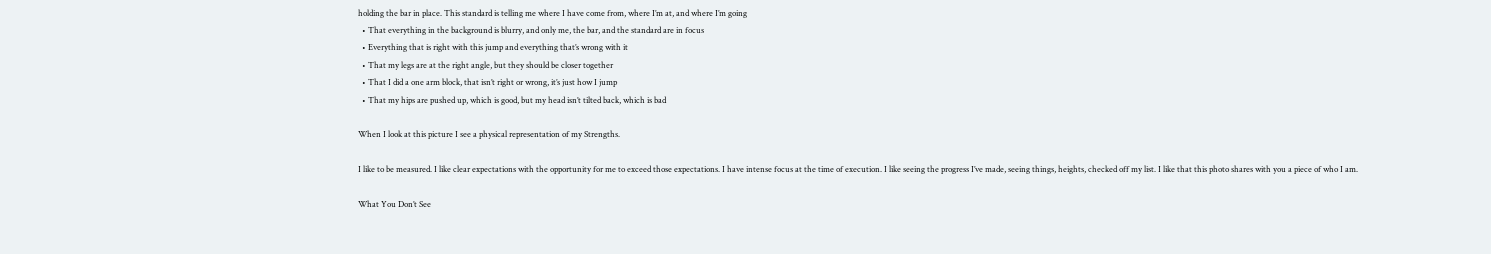holding the bar in place. This standard is telling me where I have come from, where I’m at, and where I’m going
  • That everything in the background is blurry, and only me, the bar, and the standard are in focus
  • Everything that is right with this jump and everything that’s wrong with it
  • That my legs are at the right angle, but they should be closer together
  • That I did a one arm block, that isn’t right or wrong, it’s just how I jump
  • That my hips are pushed up, which is good, but my head isn’t tilted back, which is bad

When I look at this picture I see a physical representation of my Strengths.

I like to be measured. I like clear expectations with the opportunity for me to exceed those expectations. I have intense focus at the time of execution. I like seeing the progress I’ve made, seeing things, heights, checked off my list. I like that this photo shares with you a piece of who I am.

What You Don’t See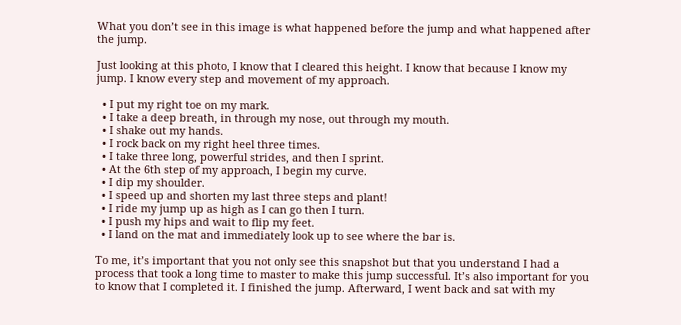What you don’t see in this image is what happened before the jump and what happened after the jump.

Just looking at this photo, I know that I cleared this height. I know that because I know my jump. I know every step and movement of my approach.

  • I put my right toe on my mark.
  • I take a deep breath, in through my nose, out through my mouth.
  • I shake out my hands.
  • I rock back on my right heel three times.
  • I take three long, powerful strides, and then I sprint.
  • At the 6th step of my approach, I begin my curve.
  • I dip my shoulder.
  • I speed up and shorten my last three steps and plant!
  • I ride my jump up as high as I can go then I turn.
  • I push my hips and wait to flip my feet.
  • I land on the mat and immediately look up to see where the bar is.

To me, it’s important that you not only see this snapshot but that you understand I had a process that took a long time to master to make this jump successful. It’s also important for you to know that I completed it. I finished the jump. Afterward, I went back and sat with my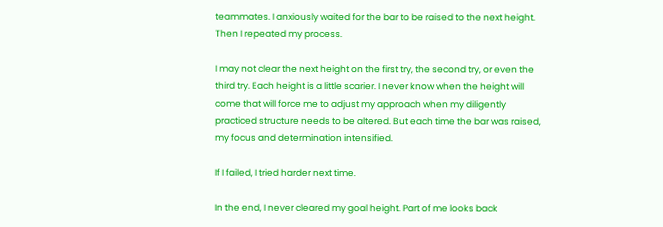teammates. I anxiously waited for the bar to be raised to the next height. Then I repeated my process.

I may not clear the next height on the first try, the second try, or even the third try. Each height is a little scarier. I never know when the height will come that will force me to adjust my approach when my diligently practiced structure needs to be altered. But each time the bar was raised, my focus and determination intensified.

If I failed, I tried harder next time.

In the end, I never cleared my goal height. Part of me looks back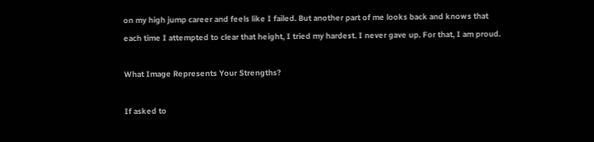on my high jump career and feels like I failed. But another part of me looks back and knows that each time I attempted to clear that height, I tried my hardest. I never gave up. For that, I am proud.

What Image Represents Your Strengths?

If asked to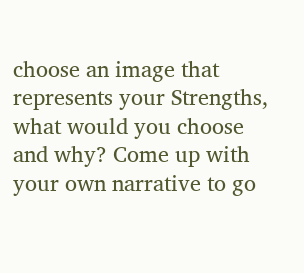choose an image that represents your Strengths, what would you choose and why? Come up with your own narrative to go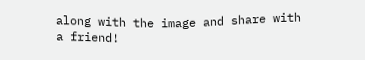along with the image and share with a friend!